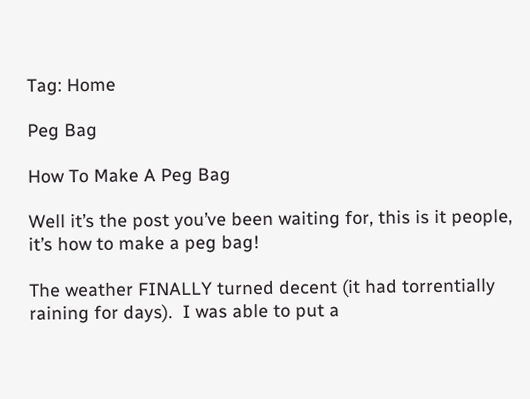Tag: Home

Peg Bag

How To Make A Peg Bag

Well it’s the post you’ve been waiting for, this is it people, it’s how to make a peg bag!

The weather FINALLY turned decent (it had torrentially raining for days).  I was able to put a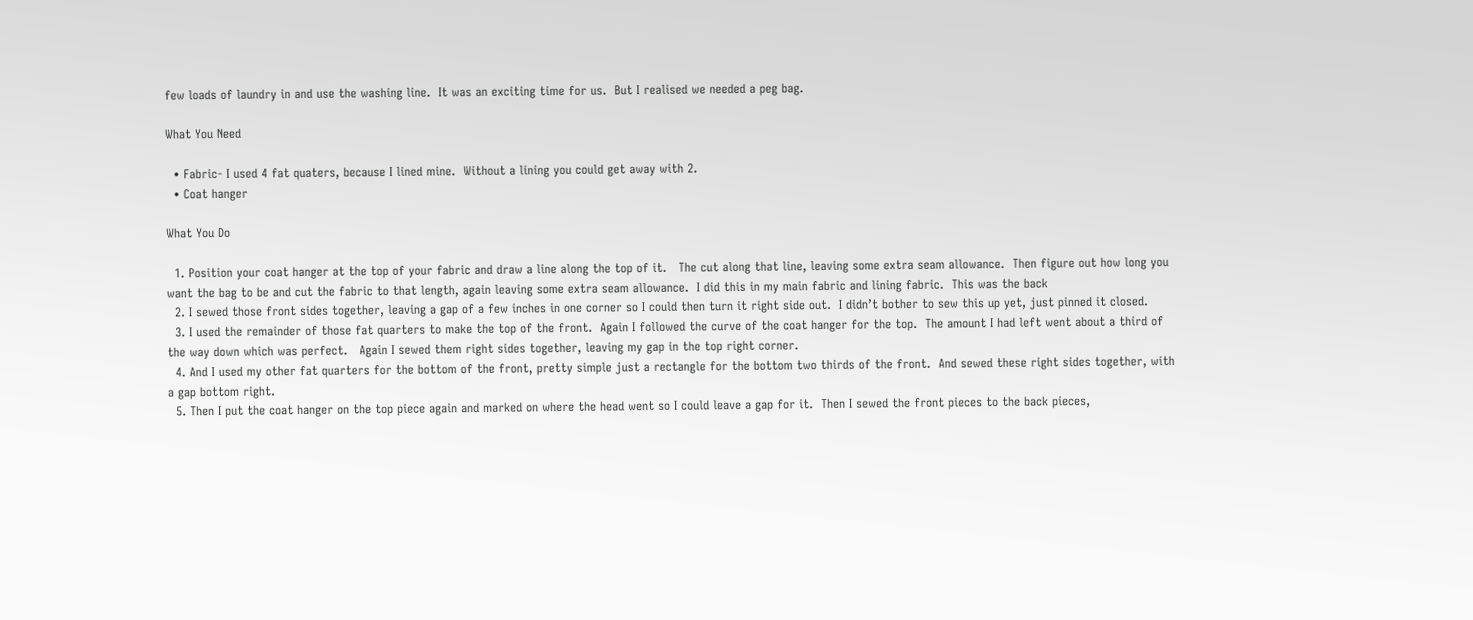few loads of laundry in and use the washing line.  It was an exciting time for us.  But I realised we needed a peg bag.

What You Need

  • Fabric- I used 4 fat quaters, because I lined mine.  Without a lining you could get away with 2.
  • Coat hanger

What You Do

  1. Position your coat hanger at the top of your fabric and draw a line along the top of it.   The cut along that line, leaving some extra seam allowance.  Then figure out how long you want the bag to be and cut the fabric to that length, again leaving some extra seam allowance.  I did this in my main fabric and lining fabric.  This was the back
  2. I sewed those front sides together, leaving a gap of a few inches in one corner so I could then turn it right side out.  I didn’t bother to sew this up yet, just pinned it closed.
  3. I used the remainder of those fat quarters to make the top of the front.  Again I followed the curve of the coat hanger for the top.  The amount I had left went about a third of the way down which was perfect.   Again I sewed them right sides together, leaving my gap in the top right corner.
  4. And I used my other fat quarters for the bottom of the front, pretty simple just a rectangle for the bottom two thirds of the front.  And sewed these right sides together, with a gap bottom right.
  5. Then I put the coat hanger on the top piece again and marked on where the head went so I could leave a gap for it.  Then I sewed the front pieces to the back pieces,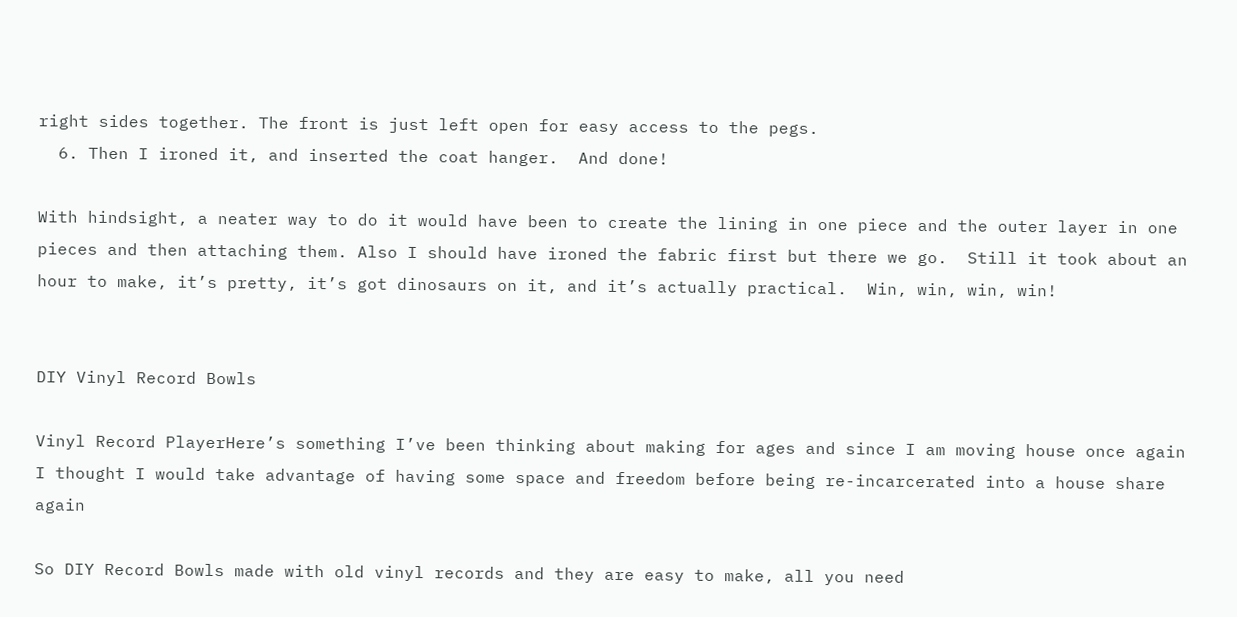right sides together. The front is just left open for easy access to the pegs.
  6. Then I ironed it, and inserted the coat hanger.  And done!

With hindsight, a neater way to do it would have been to create the lining in one piece and the outer layer in one pieces and then attaching them. Also I should have ironed the fabric first but there we go.  Still it took about an hour to make, it’s pretty, it’s got dinosaurs on it, and it’s actually practical.  Win, win, win, win!


DIY Vinyl Record Bowls

Vinyl Record PlayerHere’s something I’ve been thinking about making for ages and since I am moving house once again I thought I would take advantage of having some space and freedom before being re-incarcerated into a house share again

So DIY Record Bowls made with old vinyl records and they are easy to make, all you need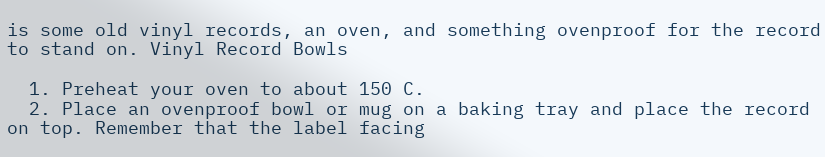is some old vinyl records, an oven, and something ovenproof for the record to stand on. Vinyl Record Bowls

  1. Preheat your oven to about 150 C.
  2. Place an ovenproof bowl or mug on a baking tray and place the record on top. Remember that the label facing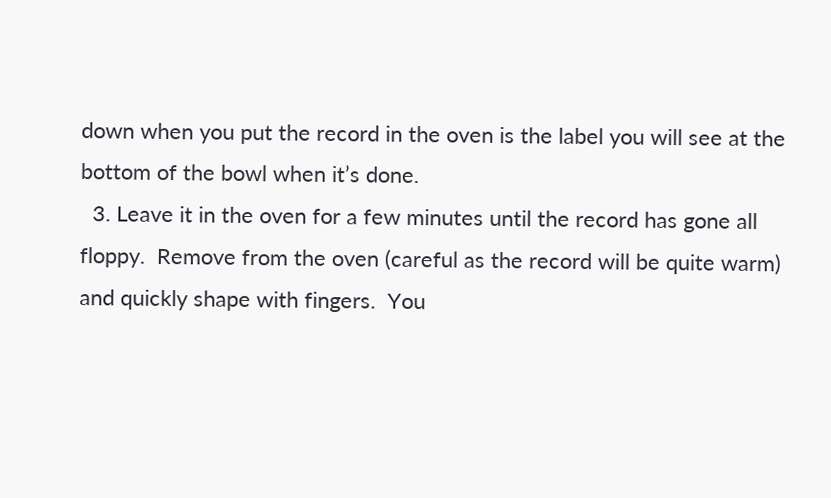down when you put the record in the oven is the label you will see at the bottom of the bowl when it’s done.
  3. Leave it in the oven for a few minutes until the record has gone all floppy.  Remove from the oven (careful as the record will be quite warm) and quickly shape with fingers.  You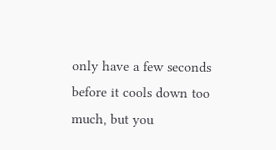only have a few seconds before it cools down too much, but you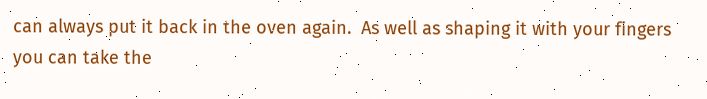can always put it back in the oven again.  As well as shaping it with your fingers you can take the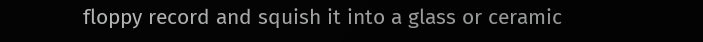floppy record and squish it into a glass or ceramic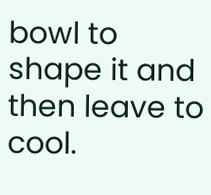bowl to shape it and then leave to cool.